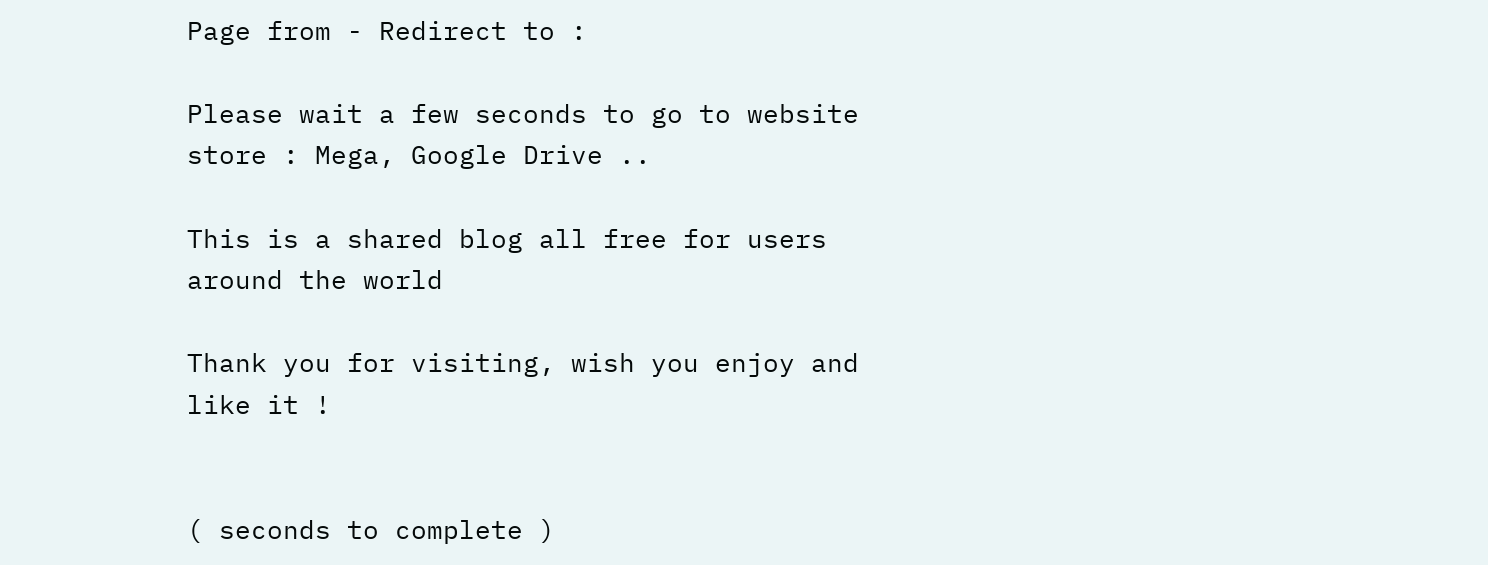Page from - Redirect to :

Please wait a few seconds to go to website store : Mega, Google Drive ..

This is a shared blog all free for users around the world

Thank you for visiting, wish you enjoy and like it !


( seconds to complete )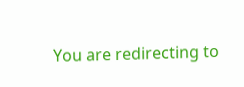You are redirecting to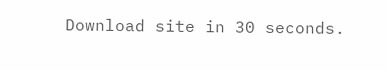Download site in 30 seconds.